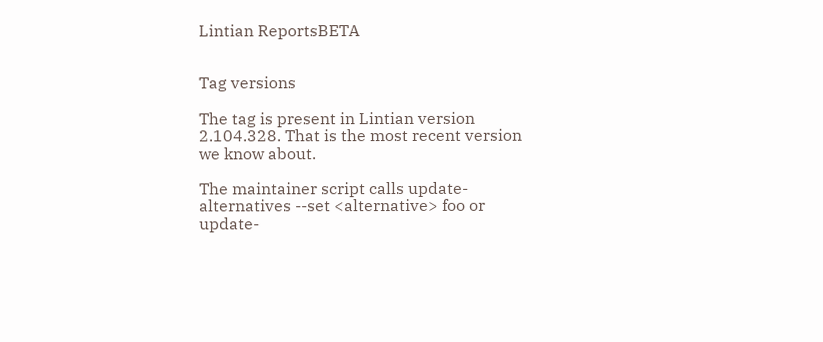Lintian ReportsBETA


Tag versions

The tag is present in Lintian version 2.104.328. That is the most recent version we know about.

The maintainer script calls update-alternatives --set <alternative> foo or update-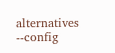alternatives --config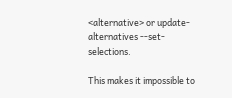<alternative> or update-alternatives --set-selections.

This makes it impossible to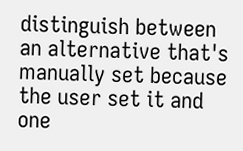distinguish between an alternative that's manually set because the user set it and one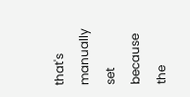that's manually set because the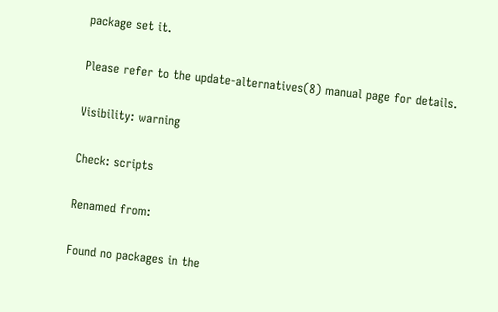package set it.

Please refer to the update-alternatives(8) manual page for details.

Visibility: warning

Check: scripts

Renamed from:

Found no packages in the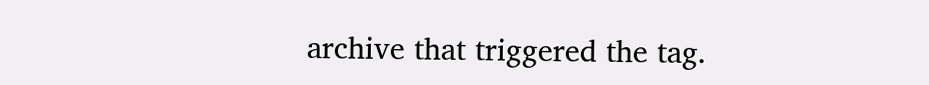archive that triggered the tag.